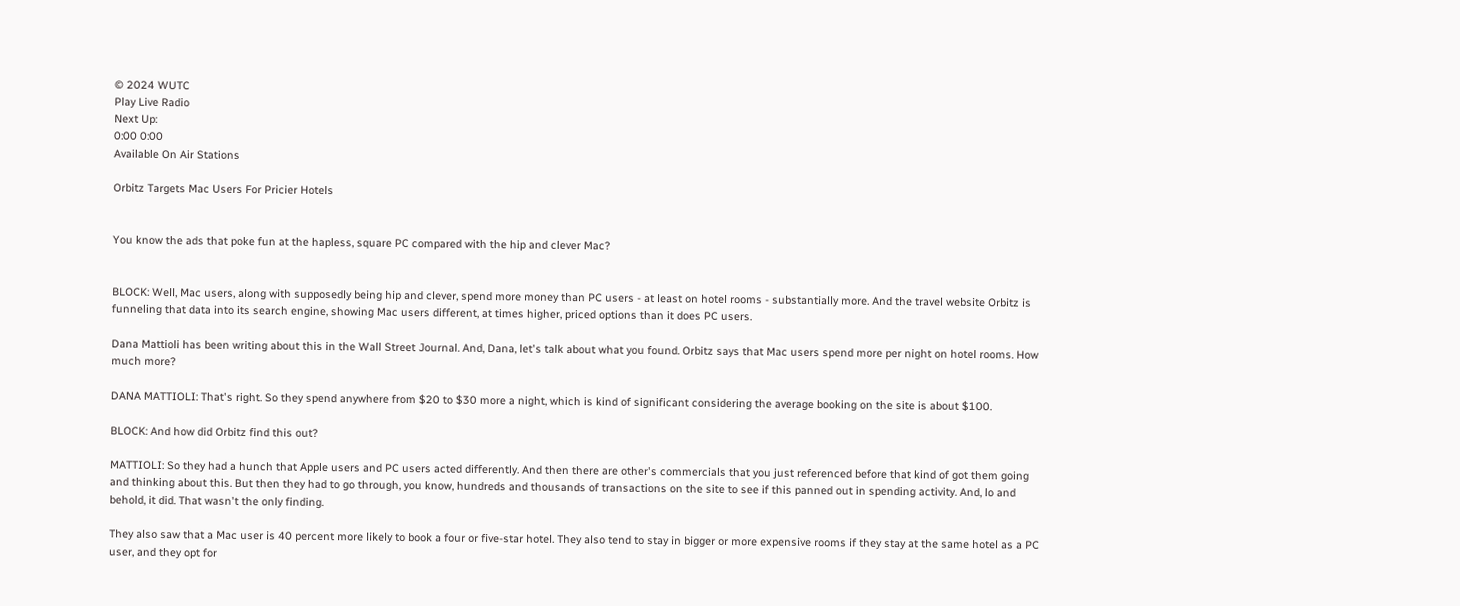© 2024 WUTC
Play Live Radio
Next Up:
0:00 0:00
Available On Air Stations

Orbitz Targets Mac Users For Pricier Hotels


You know the ads that poke fun at the hapless, square PC compared with the hip and clever Mac?


BLOCK: Well, Mac users, along with supposedly being hip and clever, spend more money than PC users - at least on hotel rooms - substantially more. And the travel website Orbitz is funneling that data into its search engine, showing Mac users different, at times higher, priced options than it does PC users.

Dana Mattioli has been writing about this in the Wall Street Journal. And, Dana, let's talk about what you found. Orbitz says that Mac users spend more per night on hotel rooms. How much more?

DANA MATTIOLI: That's right. So they spend anywhere from $20 to $30 more a night, which is kind of significant considering the average booking on the site is about $100.

BLOCK: And how did Orbitz find this out?

MATTIOLI: So they had a hunch that Apple users and PC users acted differently. And then there are other's commercials that you just referenced before that kind of got them going and thinking about this. But then they had to go through, you know, hundreds and thousands of transactions on the site to see if this panned out in spending activity. And, lo and behold, it did. That wasn't the only finding.

They also saw that a Mac user is 40 percent more likely to book a four or five-star hotel. They also tend to stay in bigger or more expensive rooms if they stay at the same hotel as a PC user, and they opt for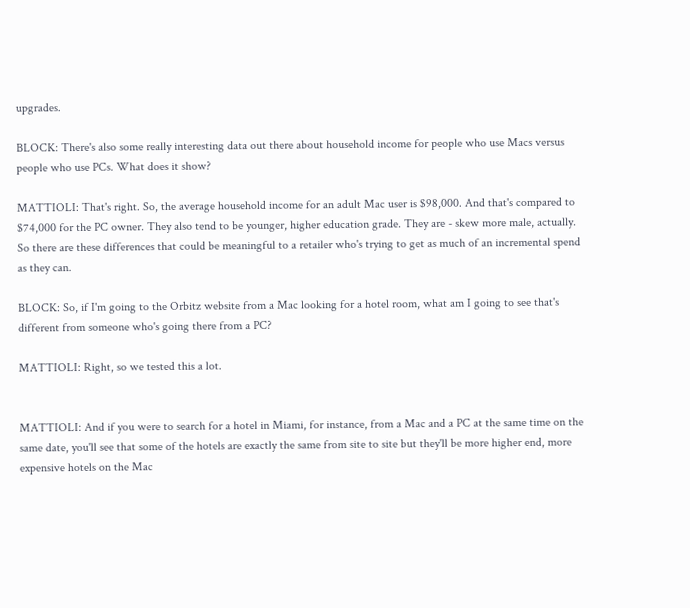upgrades.

BLOCK: There's also some really interesting data out there about household income for people who use Macs versus people who use PCs. What does it show?

MATTIOLI: That's right. So, the average household income for an adult Mac user is $98,000. And that's compared to $74,000 for the PC owner. They also tend to be younger, higher education grade. They are - skew more male, actually. So there are these differences that could be meaningful to a retailer who's trying to get as much of an incremental spend as they can.

BLOCK: So, if I'm going to the Orbitz website from a Mac looking for a hotel room, what am I going to see that's different from someone who's going there from a PC?

MATTIOLI: Right, so we tested this a lot.


MATTIOLI: And if you were to search for a hotel in Miami, for instance, from a Mac and a PC at the same time on the same date, you'll see that some of the hotels are exactly the same from site to site but they'll be more higher end, more expensive hotels on the Mac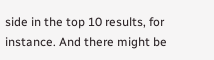side in the top 10 results, for instance. And there might be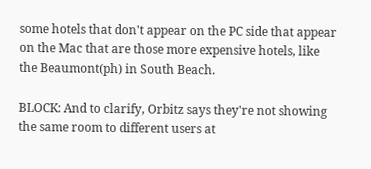some hotels that don't appear on the PC side that appear on the Mac that are those more expensive hotels, like the Beaumont(ph) in South Beach.

BLOCK: And to clarify, Orbitz says they're not showing the same room to different users at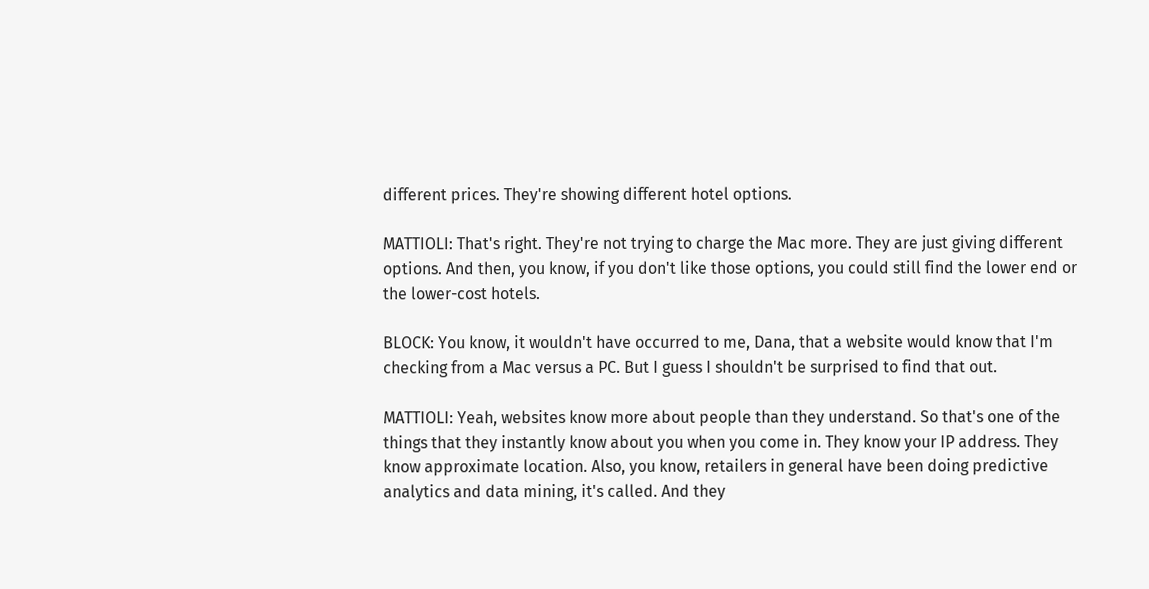different prices. They're showing different hotel options.

MATTIOLI: That's right. They're not trying to charge the Mac more. They are just giving different options. And then, you know, if you don't like those options, you could still find the lower end or the lower-cost hotels.

BLOCK: You know, it wouldn't have occurred to me, Dana, that a website would know that I'm checking from a Mac versus a PC. But I guess I shouldn't be surprised to find that out.

MATTIOLI: Yeah, websites know more about people than they understand. So that's one of the things that they instantly know about you when you come in. They know your IP address. They know approximate location. Also, you know, retailers in general have been doing predictive analytics and data mining, it's called. And they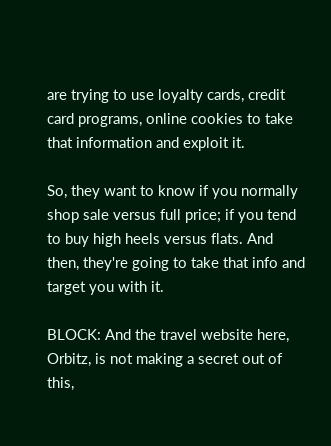are trying to use loyalty cards, credit card programs, online cookies to take that information and exploit it.

So, they want to know if you normally shop sale versus full price; if you tend to buy high heels versus flats. And then, they're going to take that info and target you with it.

BLOCK: And the travel website here, Orbitz, is not making a secret out of this,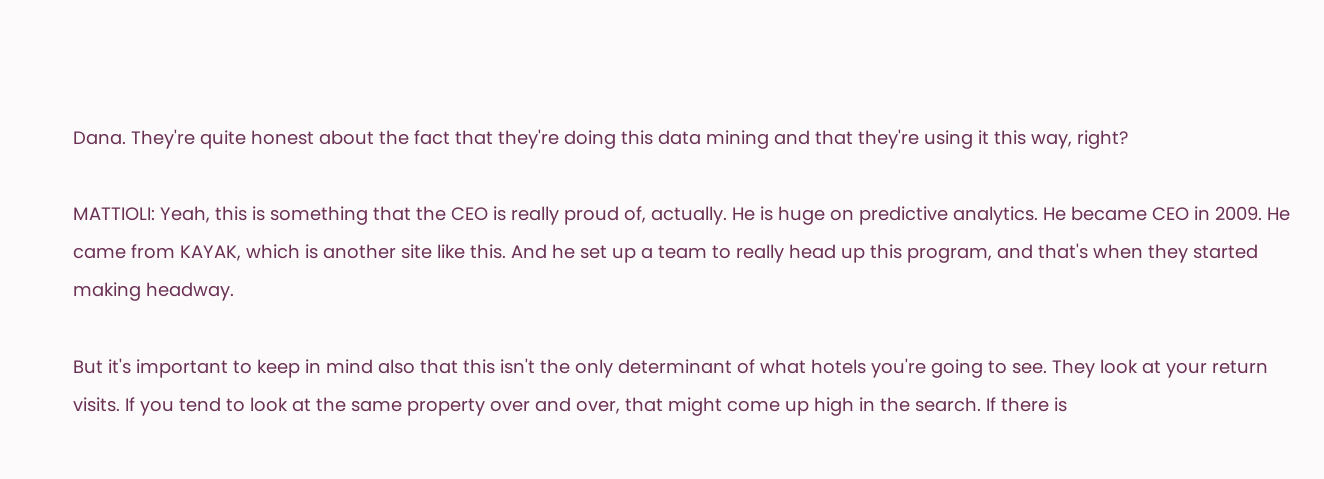Dana. They're quite honest about the fact that they're doing this data mining and that they're using it this way, right?

MATTIOLI: Yeah, this is something that the CEO is really proud of, actually. He is huge on predictive analytics. He became CEO in 2009. He came from KAYAK, which is another site like this. And he set up a team to really head up this program, and that's when they started making headway.

But it's important to keep in mind also that this isn't the only determinant of what hotels you're going to see. They look at your return visits. If you tend to look at the same property over and over, that might come up high in the search. If there is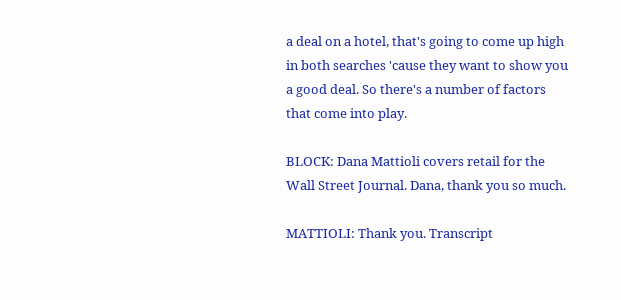a deal on a hotel, that's going to come up high in both searches 'cause they want to show you a good deal. So there's a number of factors that come into play.

BLOCK: Dana Mattioli covers retail for the Wall Street Journal. Dana, thank you so much.

MATTIOLI: Thank you. Transcript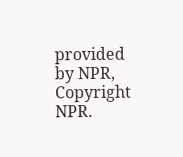provided by NPR, Copyright NPR.